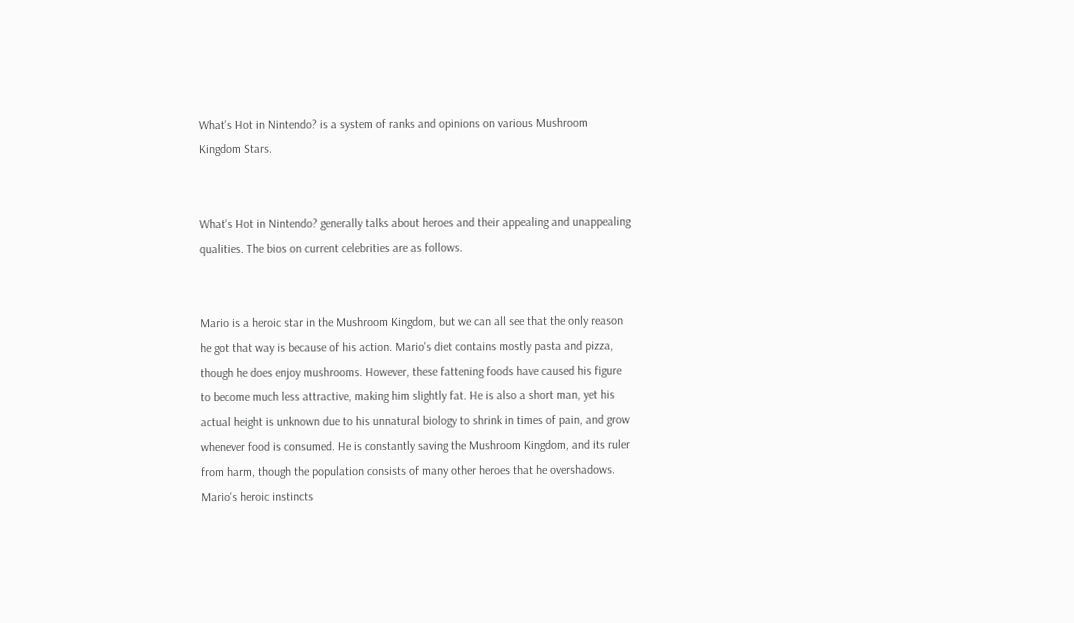What's Hot in Nintendo? is a system of ranks and opinions on various Mushroom Kingdom Stars.


What's Hot in Nintendo? generally talks about heroes and their appealing and unappealing qualities. The bios on current celebrities are as follows.


Mario is a heroic star in the Mushroom Kingdom, but we can all see that the only reason he got that way is because of his action. Mario's diet contains mostly pasta and pizza, though he does enjoy mushrooms. However, these fattening foods have caused his figure to become much less attractive, making him slightly fat. He is also a short man, yet his actual height is unknown due to his unnatural biology to shrink in times of pain, and grow whenever food is consumed. He is constantly saving the Mushroom Kingdom, and its ruler from harm, though the population consists of many other heroes that he overshadows. Mario's heroic instincts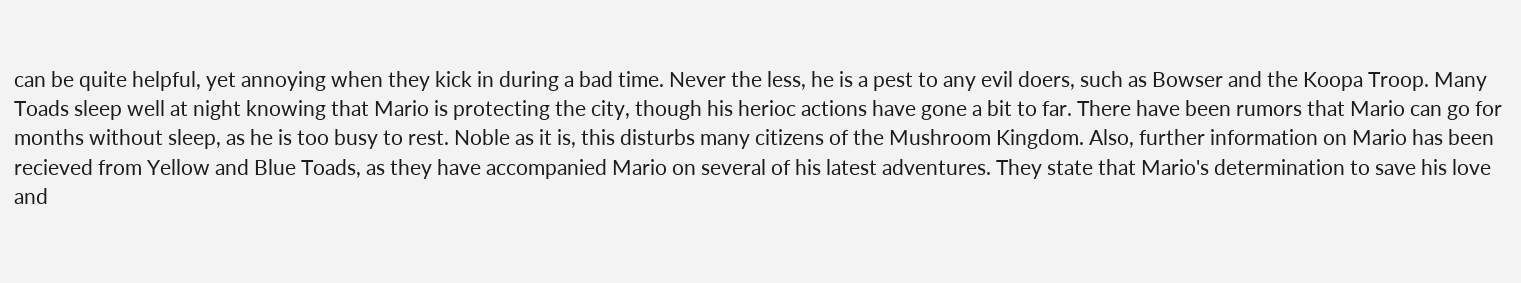can be quite helpful, yet annoying when they kick in during a bad time. Never the less, he is a pest to any evil doers, such as Bowser and the Koopa Troop. Many Toads sleep well at night knowing that Mario is protecting the city, though his herioc actions have gone a bit to far. There have been rumors that Mario can go for months without sleep, as he is too busy to rest. Noble as it is, this disturbs many citizens of the Mushroom Kingdom. Also, further information on Mario has been recieved from Yellow and Blue Toads, as they have accompanied Mario on several of his latest adventures. They state that Mario's determination to save his love and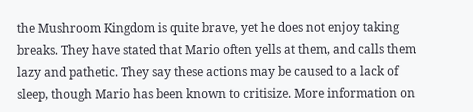the Mushroom Kingdom is quite brave, yet he does not enjoy taking breaks. They have stated that Mario often yells at them, and calls them lazy and pathetic. They say these actions may be caused to a lack of sleep, though Mario has been known to critisize. More information on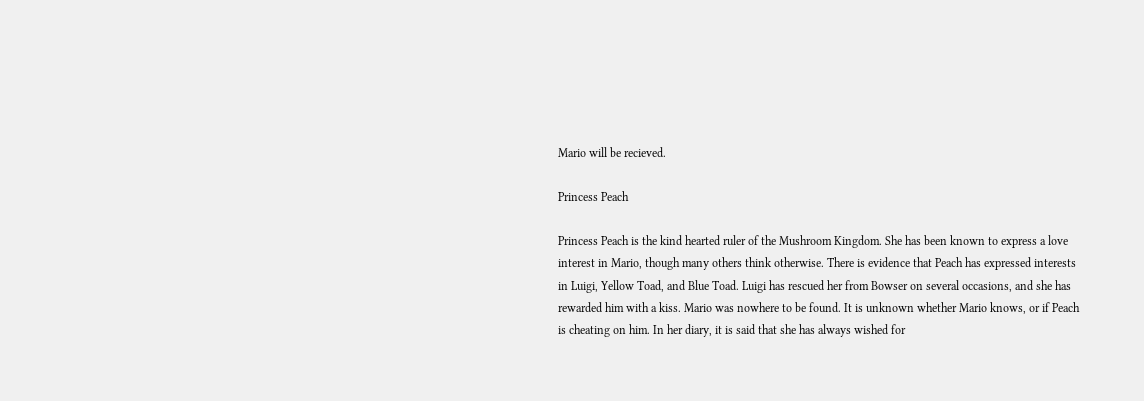Mario will be recieved.

Princess Peach

Princess Peach is the kind hearted ruler of the Mushroom Kingdom. She has been known to express a love interest in Mario, though many others think otherwise. There is evidence that Peach has expressed interests in Luigi, Yellow Toad, and Blue Toad. Luigi has rescued her from Bowser on several occasions, and she has rewarded him with a kiss. Mario was nowhere to be found. It is unknown whether Mario knows, or if Peach is cheating on him. In her diary, it is said that she has always wished for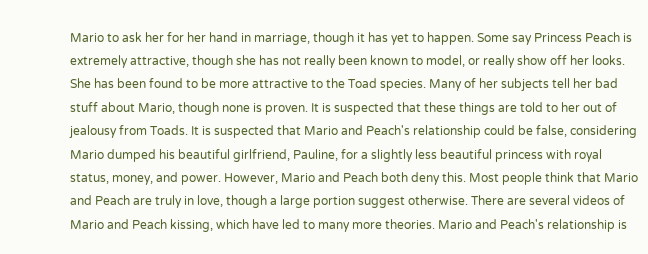Mario to ask her for her hand in marriage, though it has yet to happen. Some say Princess Peach is extremely attractive, though she has not really been known to model, or really show off her looks. She has been found to be more attractive to the Toad species. Many of her subjects tell her bad stuff about Mario, though none is proven. It is suspected that these things are told to her out of jealousy from Toads. It is suspected that Mario and Peach's relationship could be false, considering Mario dumped his beautiful girlfriend, Pauline, for a slightly less beautiful princess with royal status, money, and power. However, Mario and Peach both deny this. Most people think that Mario and Peach are truly in love, though a large portion suggest otherwise. There are several videos of Mario and Peach kissing, which have led to many more theories. Mario and Peach's relationship is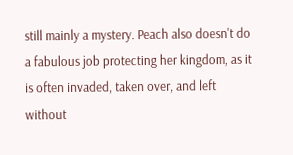still mainly a mystery. Peach also doesn't do a fabulous job protecting her kingdom, as it is often invaded, taken over, and left without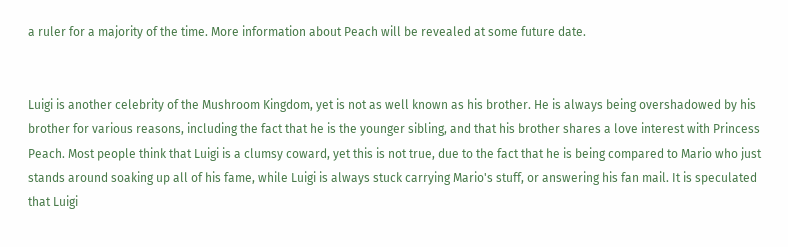a ruler for a majority of the time. More information about Peach will be revealed at some future date.


Luigi is another celebrity of the Mushroom Kingdom, yet is not as well known as his brother. He is always being overshadowed by his brother for various reasons, including the fact that he is the younger sibling, and that his brother shares a love interest with Princess Peach. Most people think that Luigi is a clumsy coward, yet this is not true, due to the fact that he is being compared to Mario who just stands around soaking up all of his fame, while Luigi is always stuck carrying Mario's stuff, or answering his fan mail. It is speculated that Luigi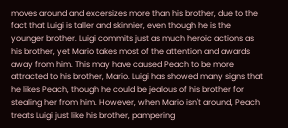moves around and excersizes more than his brother, due to the fact that Luigi is taller and skinnier, even though he is the younger brother. Luigi commits just as much heroic actions as his brother, yet Mario takes most of the attention and awards away from him. This may have caused Peach to be more attracted to his brother, Mario. Luigi has showed many signs that he likes Peach, though he could be jealous of his brother for stealing her from him. However, when Mario isn't around, Peach treats Luigi just like his brother, pampering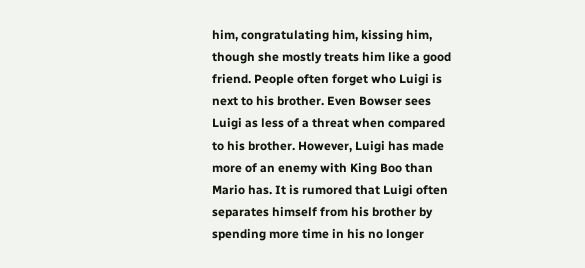him, congratulating him, kissing him, though she mostly treats him like a good friend. People often forget who Luigi is next to his brother. Even Bowser sees Luigi as less of a threat when compared to his brother. However, Luigi has made more of an enemy with King Boo than Mario has. It is rumored that Luigi often separates himself from his brother by spending more time in his no longer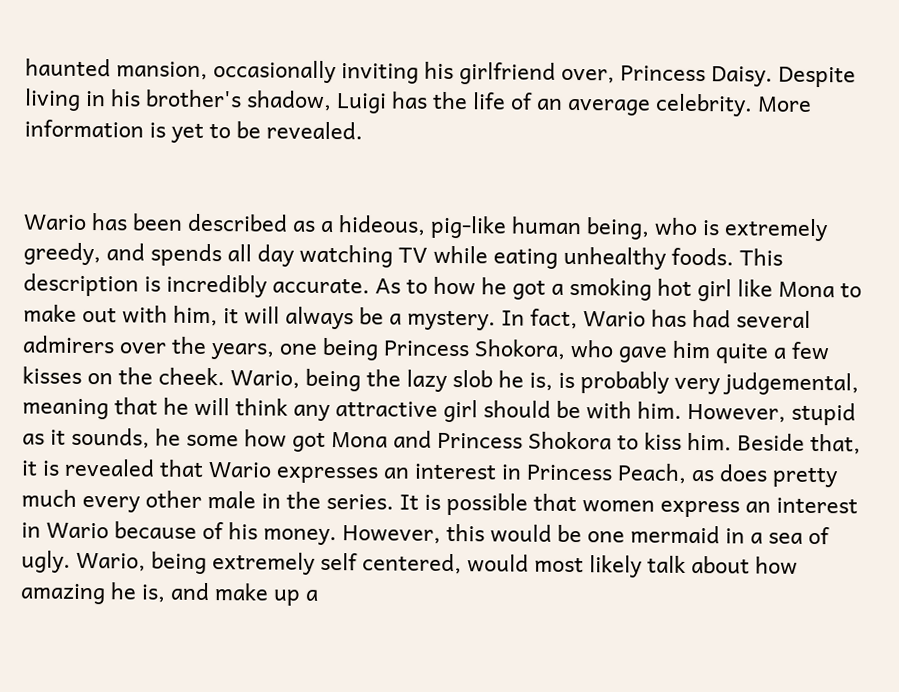haunted mansion, occasionally inviting his girlfriend over, Princess Daisy. Despite living in his brother's shadow, Luigi has the life of an average celebrity. More information is yet to be revealed.


Wario has been described as a hideous, pig-like human being, who is extremely greedy, and spends all day watching TV while eating unhealthy foods. This description is incredibly accurate. As to how he got a smoking hot girl like Mona to make out with him, it will always be a mystery. In fact, Wario has had several admirers over the years, one being Princess Shokora, who gave him quite a few kisses on the cheek. Wario, being the lazy slob he is, is probably very judgemental, meaning that he will think any attractive girl should be with him. However, stupid as it sounds, he some how got Mona and Princess Shokora to kiss him. Beside that, it is revealed that Wario expresses an interest in Princess Peach, as does pretty much every other male in the series. It is possible that women express an interest in Wario because of his money. However, this would be one mermaid in a sea of ugly. Wario, being extremely self centered, would most likely talk about how amazing he is, and make up a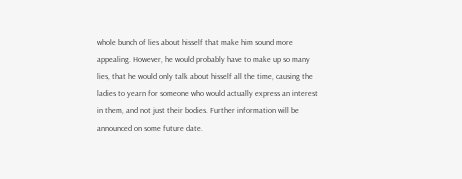whole bunch of lies about hisself that make him sound more appealing. However, he would probably have to make up so many lies, that he would only talk about hisself all the time, causing the ladies to yearn for someone who would actually express an interest in them, and not just their bodies. Further information will be announced on some future date.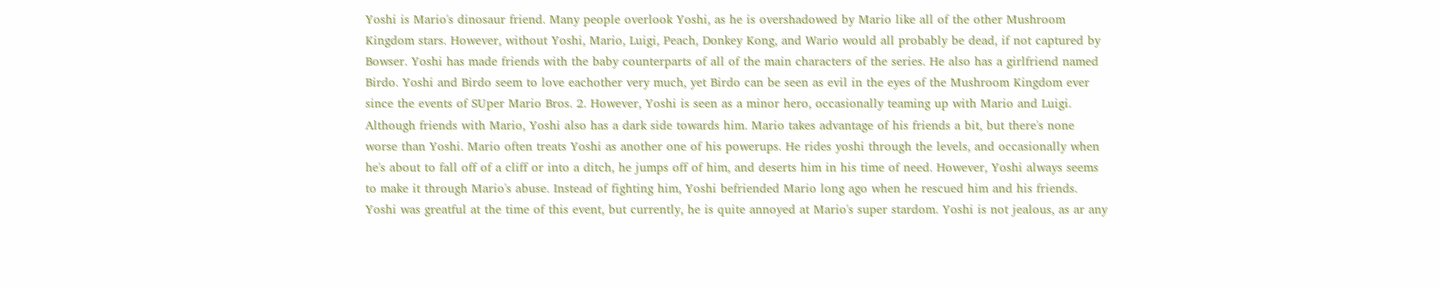Yoshi is Mario's dinosaur friend. Many people overlook Yoshi, as he is overshadowed by Mario like all of the other Mushroom Kingdom stars. However, without Yoshi, Mario, Luigi, Peach, Donkey Kong, and Wario would all probably be dead, if not captured by Bowser. Yoshi has made friends with the baby counterparts of all of the main characters of the series. He also has a girlfriend named Birdo. Yoshi and Birdo seem to love eachother very much, yet Birdo can be seen as evil in the eyes of the Mushroom Kingdom ever since the events of SUper Mario Bros. 2. However, Yoshi is seen as a minor hero, occasionally teaming up with Mario and Luigi. Although friends with Mario, Yoshi also has a dark side towards him. Mario takes advantage of his friends a bit, but there's none worse than Yoshi. Mario often treats Yoshi as another one of his powerups. He rides yoshi through the levels, and occasionally when he's about to fall off of a cliff or into a ditch, he jumps off of him, and deserts him in his time of need. However, Yoshi always seems to make it through Mario's abuse. Instead of fighting him, Yoshi befriended Mario long ago when he rescued him and his friends. Yoshi was greatful at the time of this event, but currently, he is quite annoyed at Mario's super stardom. Yoshi is not jealous, as ar any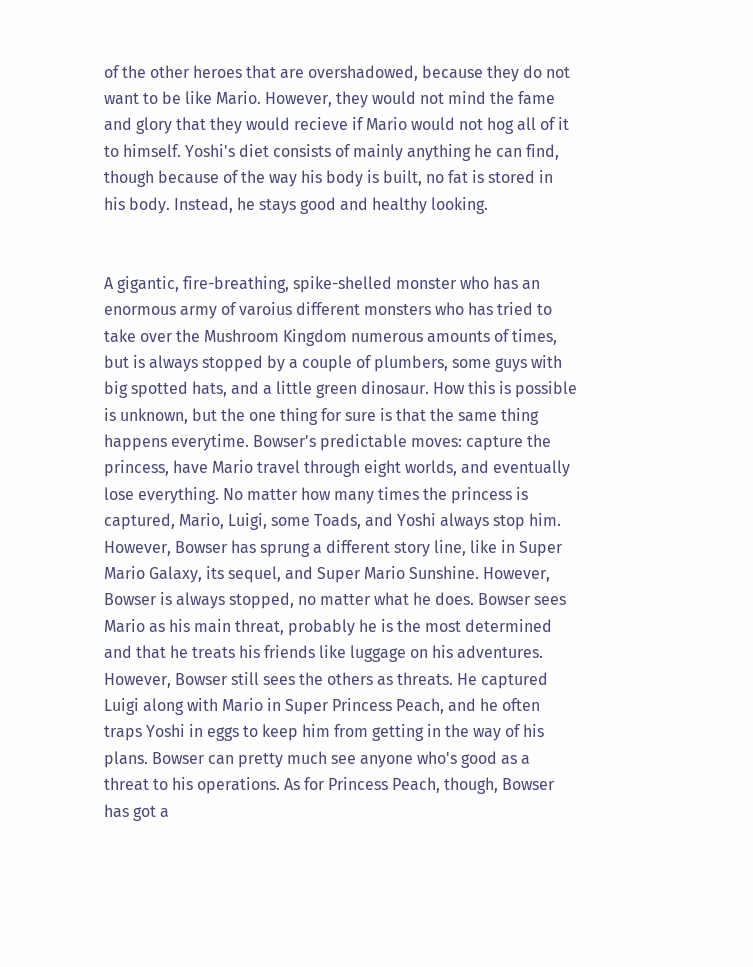of the other heroes that are overshadowed, because they do not want to be like Mario. However, they would not mind the fame and glory that they would recieve if Mario would not hog all of it to himself. Yoshi's diet consists of mainly anything he can find, though because of the way his body is built, no fat is stored in his body. Instead, he stays good and healthy looking.


A gigantic, fire-breathing, spike-shelled monster who has an enormous army of varoius different monsters who has tried to take over the Mushroom Kingdom numerous amounts of times, but is always stopped by a couple of plumbers, some guys with big spotted hats, and a little green dinosaur. How this is possible is unknown, but the one thing for sure is that the same thing happens everytime. Bowser's predictable moves: capture the princess, have Mario travel through eight worlds, and eventually lose everything. No matter how many times the princess is captured, Mario, Luigi, some Toads, and Yoshi always stop him. However, Bowser has sprung a different story line, like in Super Mario Galaxy, its sequel, and Super Mario Sunshine. However, Bowser is always stopped, no matter what he does. Bowser sees Mario as his main threat, probably he is the most determined and that he treats his friends like luggage on his adventures. However, Bowser still sees the others as threats. He captured Luigi along with Mario in Super Princess Peach, and he often traps Yoshi in eggs to keep him from getting in the way of his plans. Bowser can pretty much see anyone who's good as a threat to his operations. As for Princess Peach, though, Bowser has got a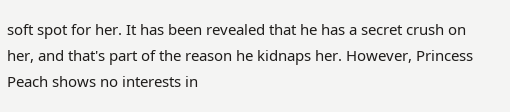soft spot for her. It has been revealed that he has a secret crush on her, and that's part of the reason he kidnaps her. However, Princess Peach shows no interests in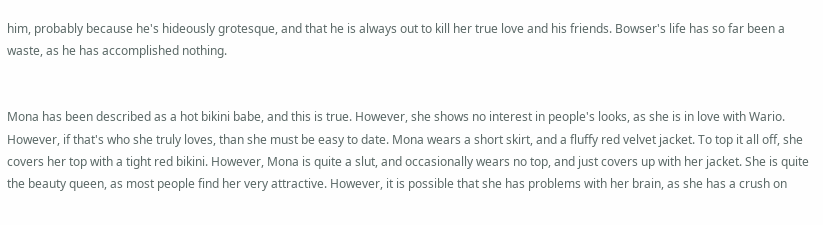him, probably because he's hideously grotesque, and that he is always out to kill her true love and his friends. Bowser's life has so far been a waste, as he has accomplished nothing.


Mona has been described as a hot bikini babe, and this is true. However, she shows no interest in people's looks, as she is in love with Wario. However, if that's who she truly loves, than she must be easy to date. Mona wears a short skirt, and a fluffy red velvet jacket. To top it all off, she covers her top with a tight red bikini. However, Mona is quite a slut, and occasionally wears no top, and just covers up with her jacket. She is quite the beauty queen, as most people find her very attractive. However, it is possible that she has problems with her brain, as she has a crush on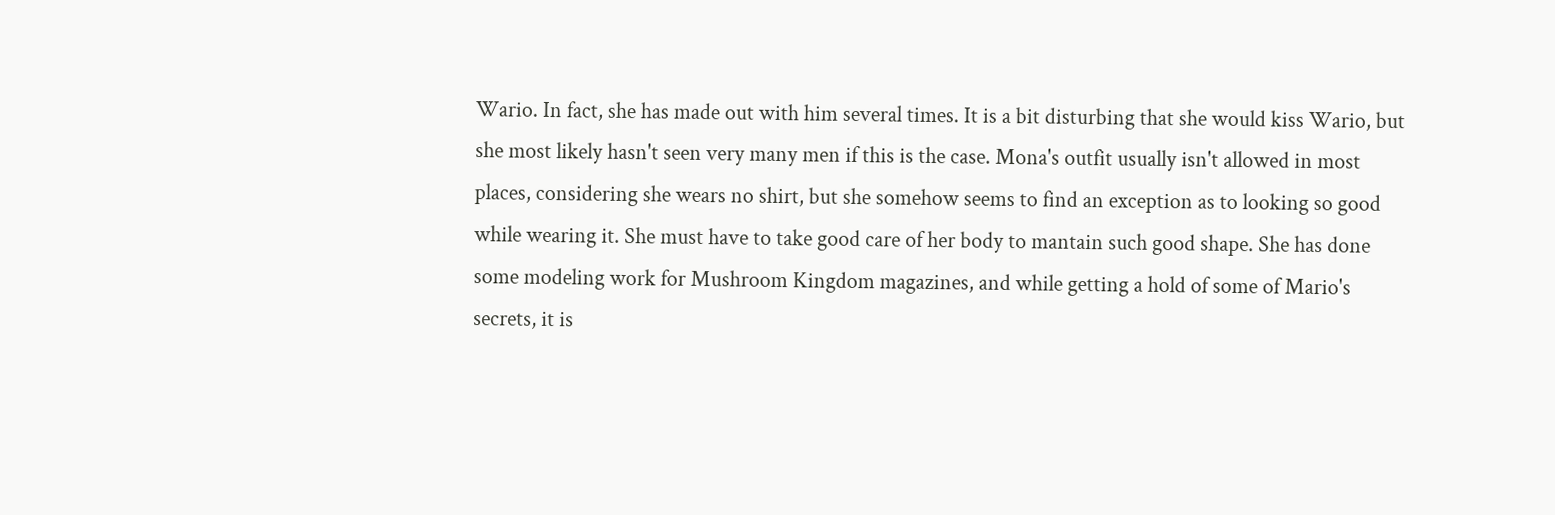Wario. In fact, she has made out with him several times. It is a bit disturbing that she would kiss Wario, but she most likely hasn't seen very many men if this is the case. Mona's outfit usually isn't allowed in most places, considering she wears no shirt, but she somehow seems to find an exception as to looking so good while wearing it. She must have to take good care of her body to mantain such good shape. She has done some modeling work for Mushroom Kingdom magazines, and while getting a hold of some of Mario's secrets, it is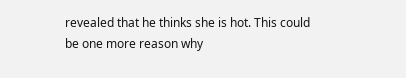revealed that he thinks she is hot. This could be one more reason why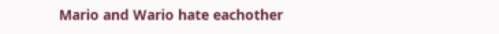Mario and Wario hate eachother